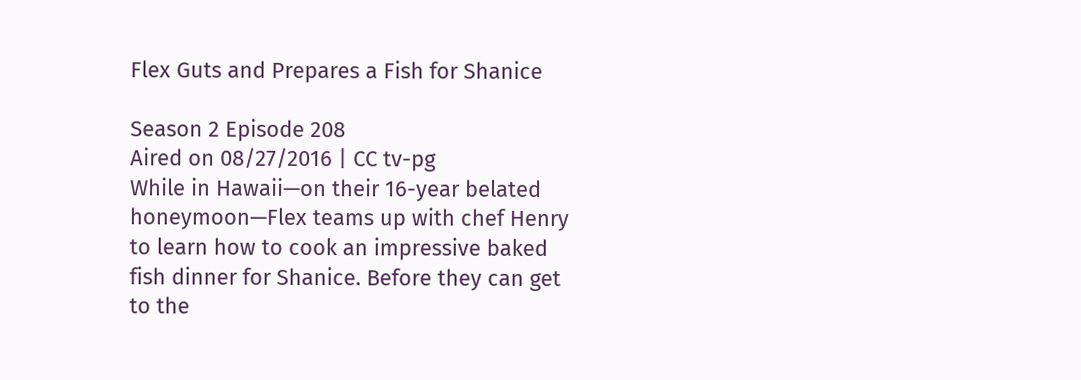Flex Guts and Prepares a Fish for Shanice

Season 2 Episode 208
Aired on 08/27/2016 | CC tv-pg
While in Hawaii—on their 16-year belated honeymoon—Flex teams up with chef Henry to learn how to cook an impressive baked fish dinner for Shanice. Before they can get to the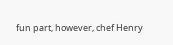fun part, however, chef Henry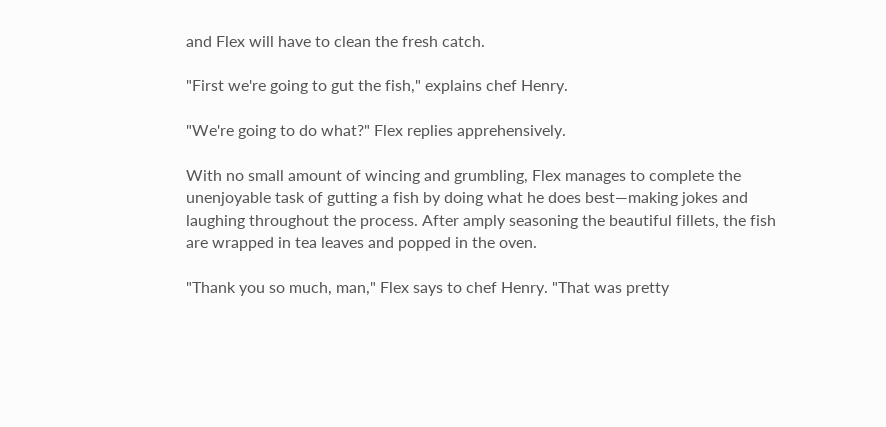and Flex will have to clean the fresh catch.

"First we're going to gut the fish," explains chef Henry.

"We're going to do what?" Flex replies apprehensively.

With no small amount of wincing and grumbling, Flex manages to complete the unenjoyable task of gutting a fish by doing what he does best—making jokes and laughing throughout the process. After amply seasoning the beautiful fillets, the fish are wrapped in tea leaves and popped in the oven.

"Thank you so much, man," Flex says to chef Henry. "That was pretty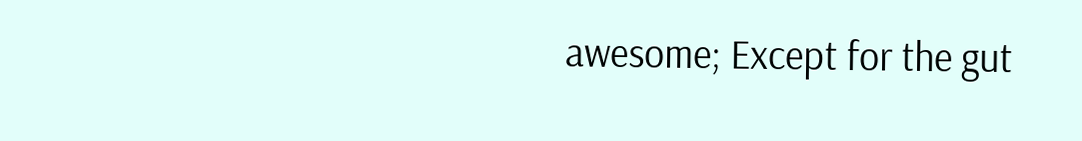awesome; Except for the gut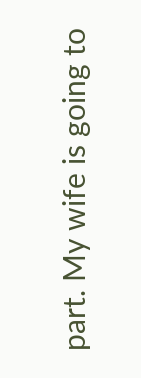part. My wife is going to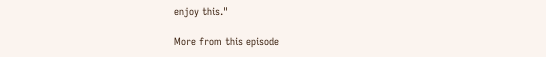enjoy this."

More from this episode